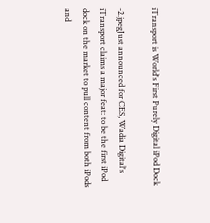iTransport is World's First Purely Digital iPod Dock

-2.jpegJust announced for CES, Wadia Digital's iTransport claims a major feat: to be the first iPod dock on the market to pull content from both iPods and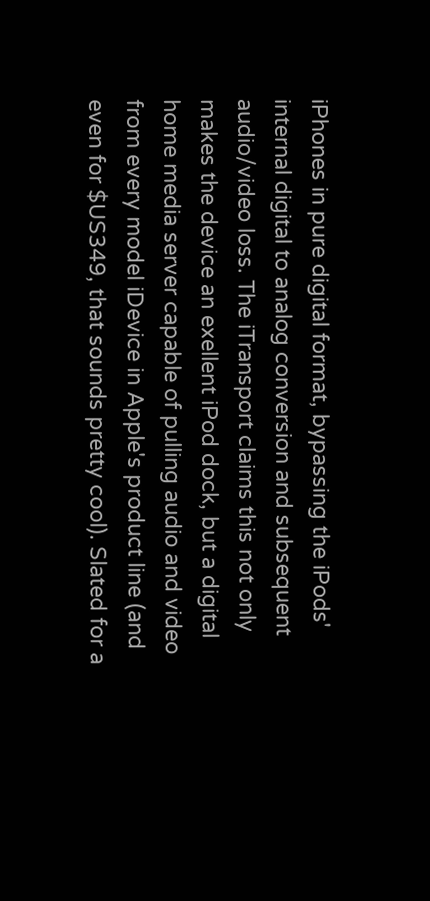iPhones in pure digital format, bypassing the iPods' internal digital to analog conversion and subsequent audio/video loss. The iTransport claims this not only makes the device an exellent iPod dock, but a digital home media server capable of pulling audio and video from every model iDevice in Apple's product line (and even for $US349, that sounds pretty cool). Slated for a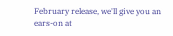February release, we'll give you an ears-on at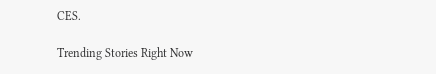CES.

Trending Stories Right Now